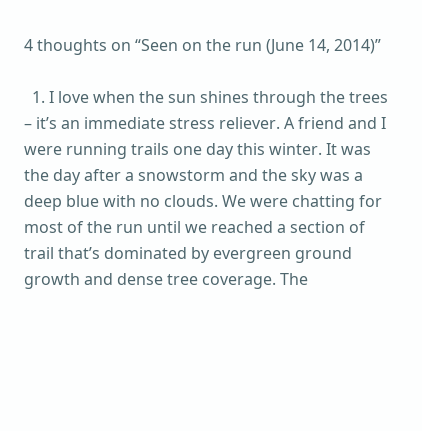4 thoughts on “Seen on the run (June 14, 2014)”

  1. I love when the sun shines through the trees – it’s an immediate stress reliever. A friend and I were running trails one day this winter. It was the day after a snowstorm and the sky was a deep blue with no clouds. We were chatting for most of the run until we reached a section of trail that’s dominated by evergreen ground growth and dense tree coverage. The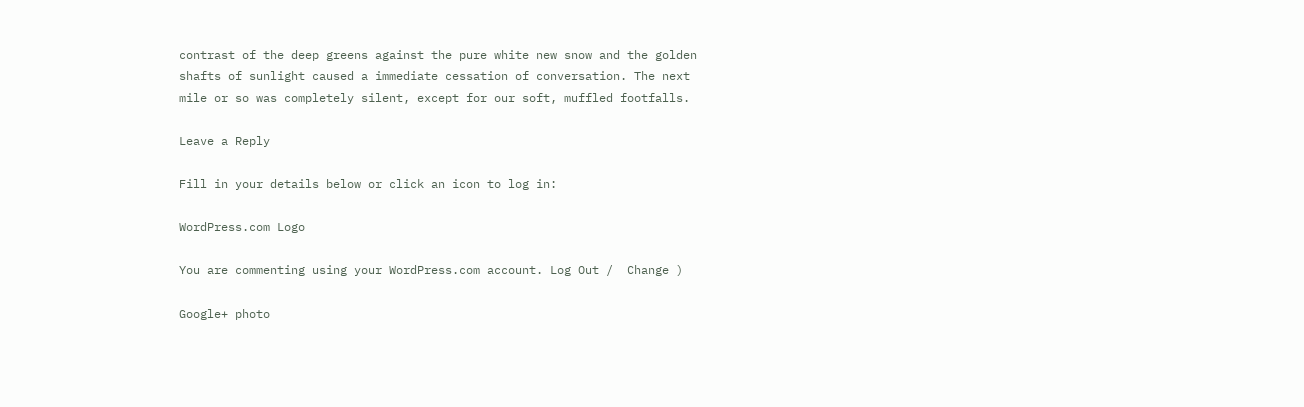contrast of the deep greens against the pure white new snow and the golden shafts of sunlight caused a immediate cessation of conversation. The next mile or so was completely silent, except for our soft, muffled footfalls.

Leave a Reply

Fill in your details below or click an icon to log in:

WordPress.com Logo

You are commenting using your WordPress.com account. Log Out /  Change )

Google+ photo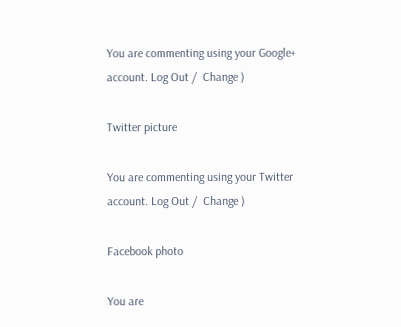You are commenting using your Google+ account. Log Out /  Change )

Twitter picture

You are commenting using your Twitter account. Log Out /  Change )

Facebook photo

You are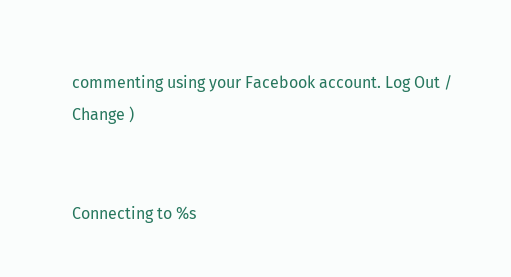commenting using your Facebook account. Log Out /  Change )


Connecting to %s